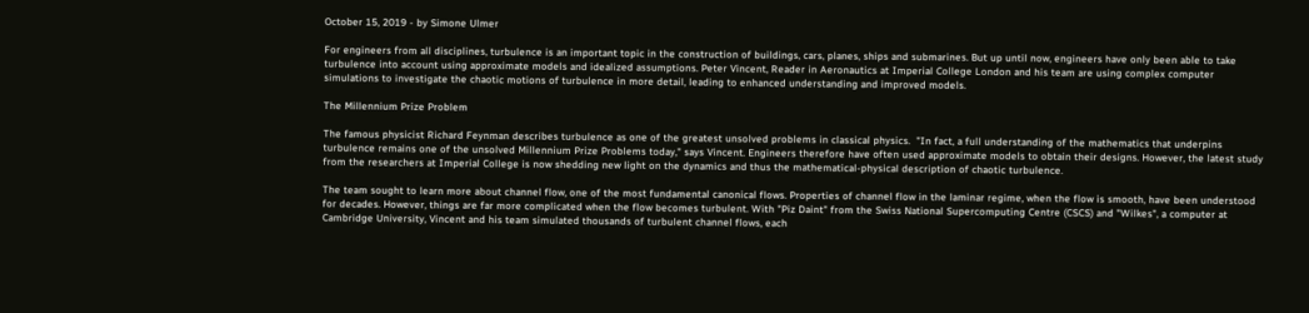October 15, 2019 - by Simone Ulmer

For engineers from all disciplines, turbulence is an important topic in the construction of buildings, cars, planes, ships and submarines. But up until now, engineers have only been able to take turbulence into account using approximate models and idealized assumptions. Peter Vincent, Reader in Aeronautics at Imperial College London and his team are using complex computer simulations to investigate the chaotic motions of turbulence in more detail, leading to enhanced understanding and improved models.

The Millennium Prize Problem

The famous physicist Richard Feynman describes turbulence as one of the greatest unsolved problems in classical physics.  "In fact, a full understanding of the mathematics that underpins turbulence remains one of the unsolved Millennium Prize Problems today," says Vincent. Engineers therefore have often used approximate models to obtain their designs. However, the latest study from the researchers at Imperial College is now shedding new light on the dynamics and thus the mathematical-physical description of chaotic turbulence.

The team sought to learn more about channel flow, one of the most fundamental canonical flows. Properties of channel flow in the laminar regime, when the flow is smooth, have been understood for decades. However, things are far more complicated when the flow becomes turbulent. With "Piz Daint" from the Swiss National Supercomputing Centre (CSCS) and "Wilkes", a computer at Cambridge University, Vincent and his team simulated thousands of turbulent channel flows, each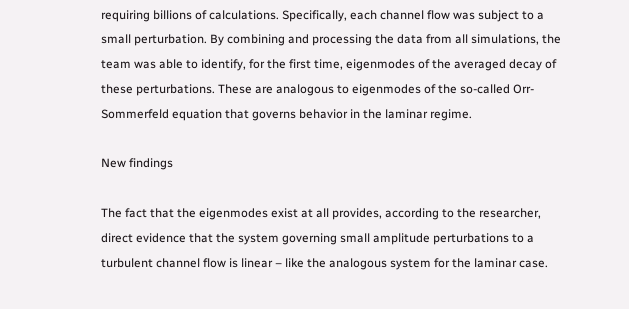requiring billions of calculations. Specifically, each channel flow was subject to a small perturbation. By combining and processing the data from all simulations, the team was able to identify, for the first time, eigenmodes of the averaged decay of these perturbations. These are analogous to eigenmodes of the so-called Orr-Sommerfeld equation that governs behavior in the laminar regime.

New findings

The fact that the eigenmodes exist at all provides, according to the researcher, direct evidence that the system governing small amplitude perturbations to a turbulent channel flow is linear – like the analogous system for the laminar case.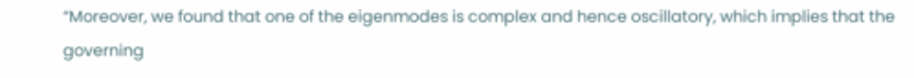“Moreover, we found that one of the eigenmodes is complex and hence oscillatory, which implies that the governing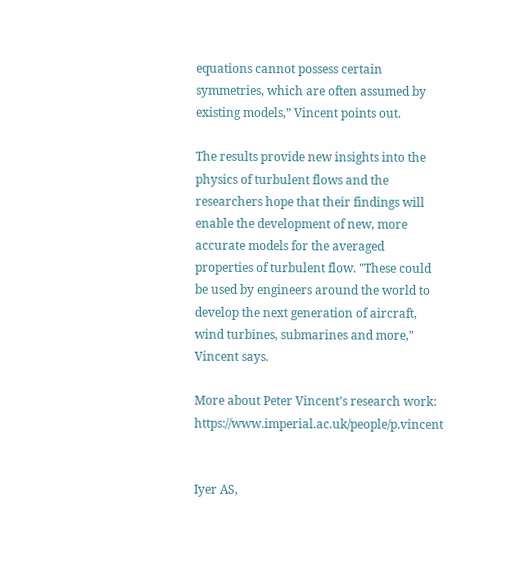equations cannot possess certain symmetries, which are often assumed by existing models,” Vincent points out.

The results provide new insights into the physics of turbulent flows and the researchers hope that their findings will enable the development of new, more accurate models for the averaged properties of turbulent flow. "These could be used by engineers around the world to develop the next generation of aircraft, wind turbines, submarines and more," Vincent says.

More about Peter Vincent’s research work: https://www.imperial.ac.uk/people/p.vincent


Iyer AS,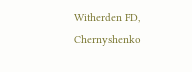Witherden FD, Chernyshenko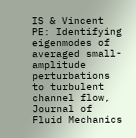IS & Vincent PE: Identifying eigenmodes of averaged small-amplitude perturbations to turbulent channel flow, Journal of Fluid Mechanics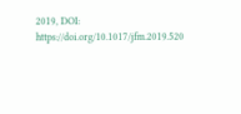2019, DOI: https://doi.org/10.1017/jfm.2019.520